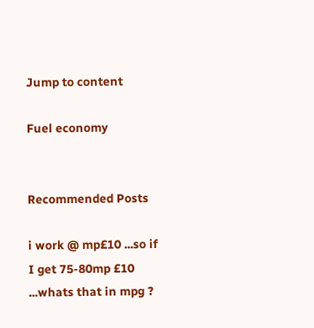Jump to content

Fuel economy


Recommended Posts

i work @ mp£10 ...so if I get 75-80mp £10 ...whats that in mpg ?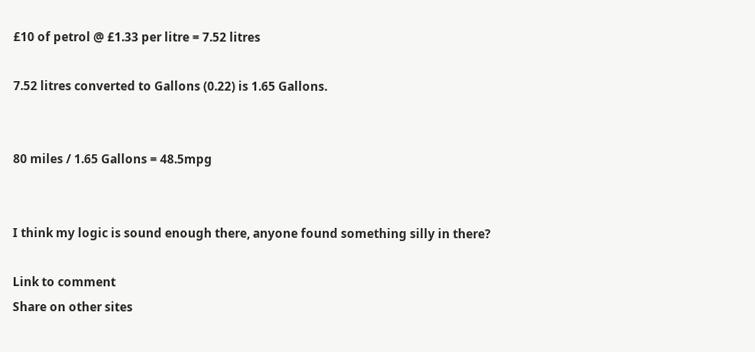£10 of petrol @ £1.33 per litre = 7.52 litres

7.52 litres converted to Gallons (0.22) is 1.65 Gallons.


80 miles / 1.65 Gallons = 48.5mpg


I think my logic is sound enough there, anyone found something silly in there?

Link to comment
Share on other sites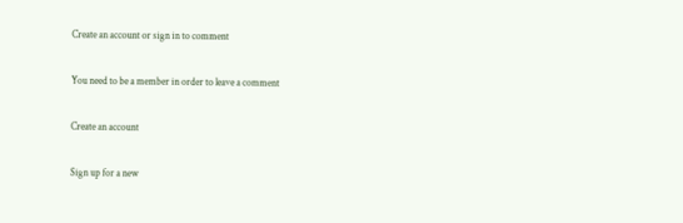Create an account or sign in to comment

You need to be a member in order to leave a comment

Create an account

Sign up for a new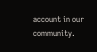account in our community.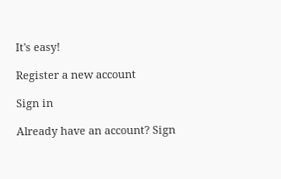It's easy!

Register a new account

Sign in

Already have an account? Sign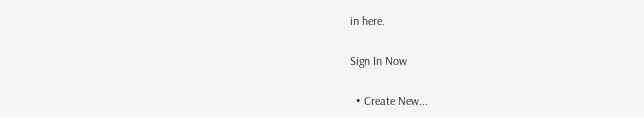in here.

Sign In Now

  • Create New...